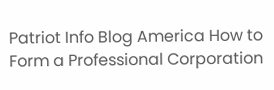Patriot Info Blog America How to Form a Professional Corporation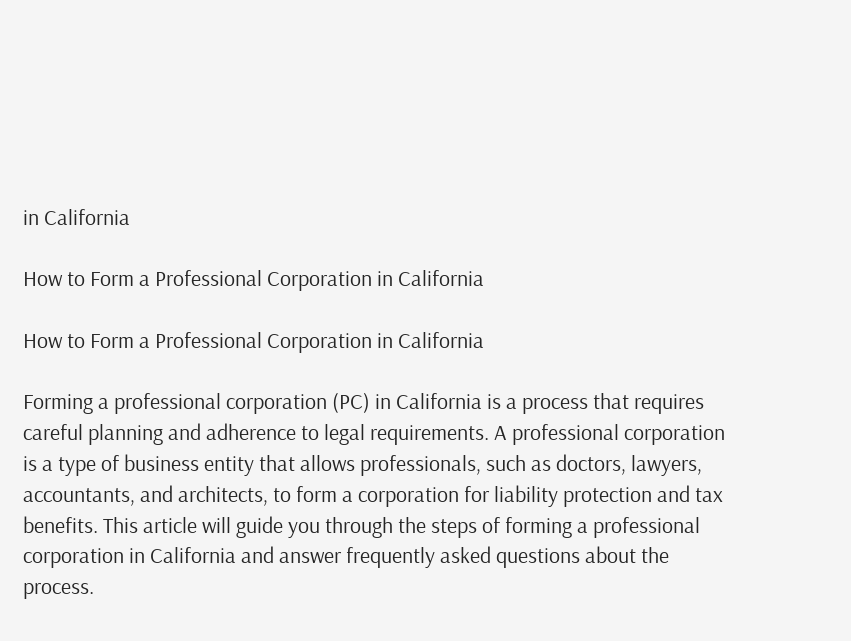in California

How to Form a Professional Corporation in California

How to Form a Professional Corporation in California

Forming a professional corporation (PC) in California is a process that requires careful planning and adherence to legal requirements. A professional corporation is a type of business entity that allows professionals, such as doctors, lawyers, accountants, and architects, to form a corporation for liability protection and tax benefits. This article will guide you through the steps of forming a professional corporation in California and answer frequently asked questions about the process.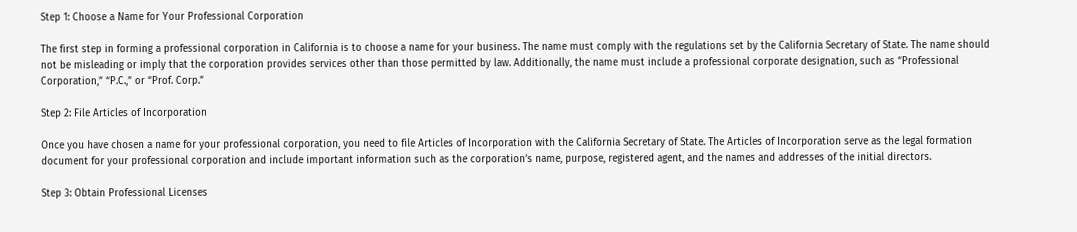Step 1: Choose a Name for Your Professional Corporation

The first step in forming a professional corporation in California is to choose a name for your business. The name must comply with the regulations set by the California Secretary of State. The name should not be misleading or imply that the corporation provides services other than those permitted by law. Additionally, the name must include a professional corporate designation, such as “Professional Corporation,” “P.C.,” or “Prof. Corp.”

Step 2: File Articles of Incorporation

Once you have chosen a name for your professional corporation, you need to file Articles of Incorporation with the California Secretary of State. The Articles of Incorporation serve as the legal formation document for your professional corporation and include important information such as the corporation’s name, purpose, registered agent, and the names and addresses of the initial directors.

Step 3: Obtain Professional Licenses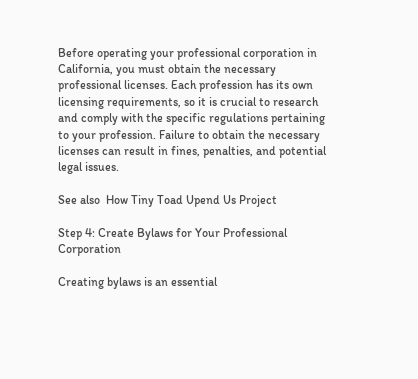Before operating your professional corporation in California, you must obtain the necessary professional licenses. Each profession has its own licensing requirements, so it is crucial to research and comply with the specific regulations pertaining to your profession. Failure to obtain the necessary licenses can result in fines, penalties, and potential legal issues.

See also  How Tiny Toad Upend Us Project

Step 4: Create Bylaws for Your Professional Corporation

Creating bylaws is an essential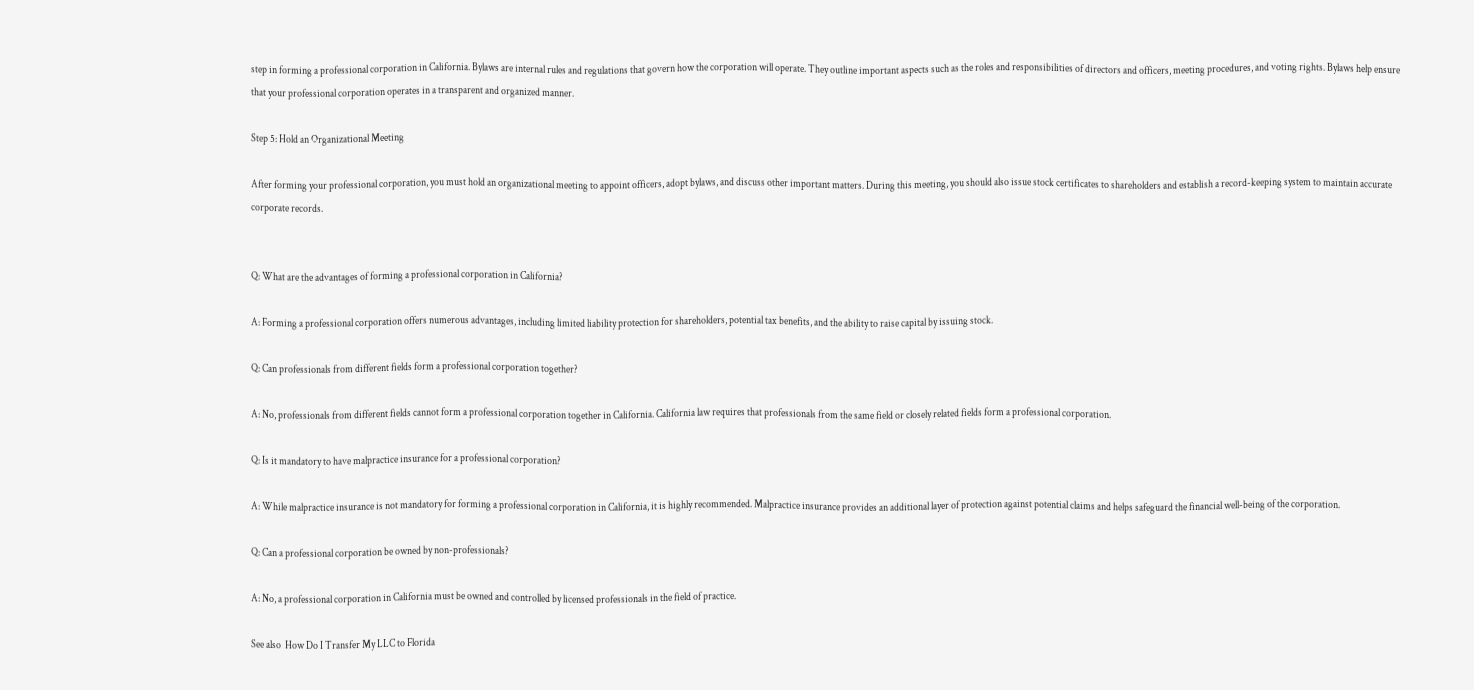step in forming a professional corporation in California. Bylaws are internal rules and regulations that govern how the corporation will operate. They outline important aspects such as the roles and responsibilities of directors and officers, meeting procedures, and voting rights. Bylaws help ensure that your professional corporation operates in a transparent and organized manner.

Step 5: Hold an Organizational Meeting

After forming your professional corporation, you must hold an organizational meeting to appoint officers, adopt bylaws, and discuss other important matters. During this meeting, you should also issue stock certificates to shareholders and establish a record-keeping system to maintain accurate corporate records.


Q: What are the advantages of forming a professional corporation in California?

A: Forming a professional corporation offers numerous advantages, including limited liability protection for shareholders, potential tax benefits, and the ability to raise capital by issuing stock.

Q: Can professionals from different fields form a professional corporation together?

A: No, professionals from different fields cannot form a professional corporation together in California. California law requires that professionals from the same field or closely related fields form a professional corporation.

Q: Is it mandatory to have malpractice insurance for a professional corporation?

A: While malpractice insurance is not mandatory for forming a professional corporation in California, it is highly recommended. Malpractice insurance provides an additional layer of protection against potential claims and helps safeguard the financial well-being of the corporation.

Q: Can a professional corporation be owned by non-professionals?

A: No, a professional corporation in California must be owned and controlled by licensed professionals in the field of practice.

See also  How Do I Transfer My LLC to Florida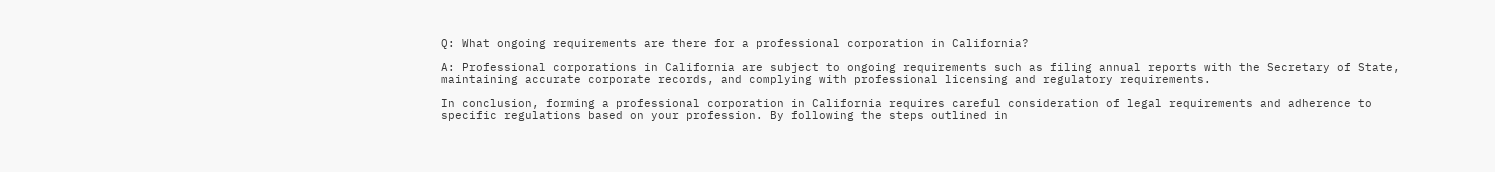Q: What ongoing requirements are there for a professional corporation in California?

A: Professional corporations in California are subject to ongoing requirements such as filing annual reports with the Secretary of State, maintaining accurate corporate records, and complying with professional licensing and regulatory requirements.

In conclusion, forming a professional corporation in California requires careful consideration of legal requirements and adherence to specific regulations based on your profession. By following the steps outlined in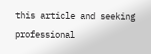this article and seeking professional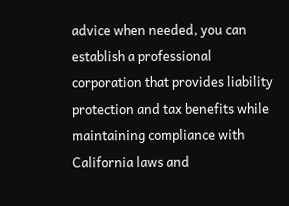advice when needed, you can establish a professional corporation that provides liability protection and tax benefits while maintaining compliance with California laws and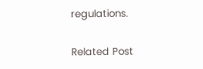regulations.

Related Post